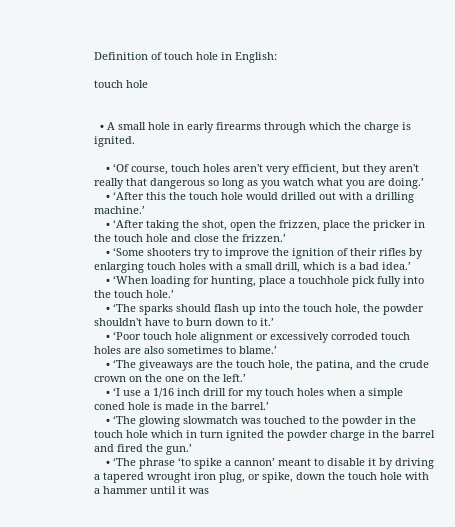Definition of touch hole in English:

touch hole


  • A small hole in early firearms through which the charge is ignited.

    • ‘Of course, touch holes aren't very efficient, but they aren't really that dangerous so long as you watch what you are doing.’
    • ‘After this the touch hole would drilled out with a drilling machine.’
    • ‘After taking the shot, open the frizzen, place the pricker in the touch hole and close the frizzen.’
    • ‘Some shooters try to improve the ignition of their rifles by enlarging touch holes with a small drill, which is a bad idea.’
    • ‘When loading for hunting, place a touchhole pick fully into the touch hole.’
    • ‘The sparks should flash up into the touch hole, the powder shouldn't have to burn down to it.’
    • ‘Poor touch hole alignment or excessively corroded touch holes are also sometimes to blame.’
    • ‘The giveaways are the touch hole, the patina, and the crude crown on the one on the left.’
    • ‘I use a 1/16 inch drill for my touch holes when a simple coned hole is made in the barrel.’
    • ‘The glowing slowmatch was touched to the powder in the touch hole which in turn ignited the powder charge in the barrel and fired the gun.’
    • ‘The phrase ‘to spike a cannon’ meant to disable it by driving a tapered wrought iron plug, or spike, down the touch hole with a hammer until it was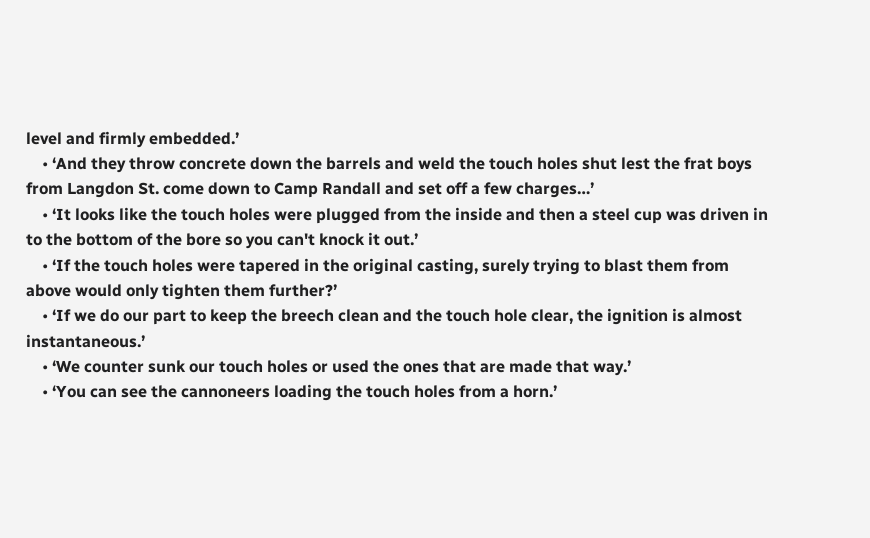level and firmly embedded.’
    • ‘And they throw concrete down the barrels and weld the touch holes shut lest the frat boys from Langdon St. come down to Camp Randall and set off a few charges…’
    • ‘It looks like the touch holes were plugged from the inside and then a steel cup was driven in to the bottom of the bore so you can't knock it out.’
    • ‘If the touch holes were tapered in the original casting, surely trying to blast them from above would only tighten them further?’
    • ‘If we do our part to keep the breech clean and the touch hole clear, the ignition is almost instantaneous.’
    • ‘We counter sunk our touch holes or used the ones that are made that way.’
    • ‘You can see the cannoneers loading the touch holes from a horn.’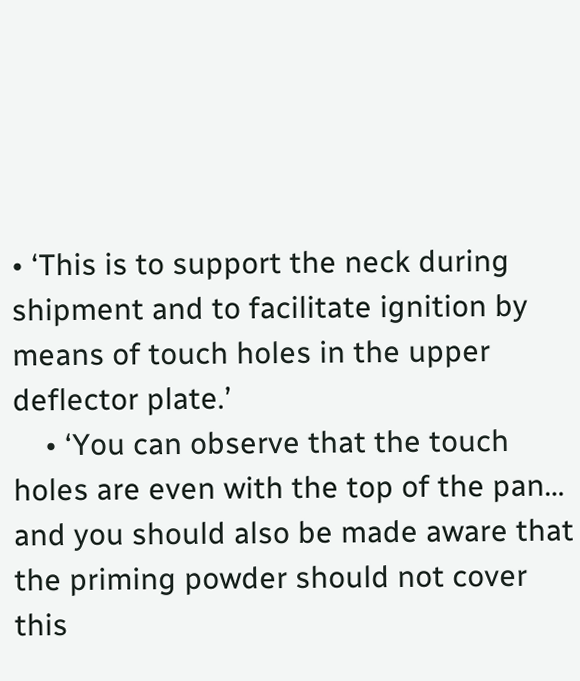• ‘This is to support the neck during shipment and to facilitate ignition by means of touch holes in the upper deflector plate.’
    • ‘You can observe that the touch holes are even with the top of the pan… and you should also be made aware that the priming powder should not cover this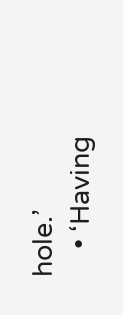hole.’
    • ‘Having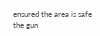ensured the area is safe the gun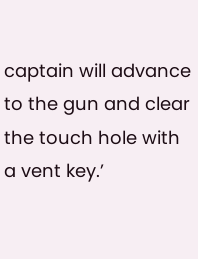captain will advance to the gun and clear the touch hole with a vent key.’